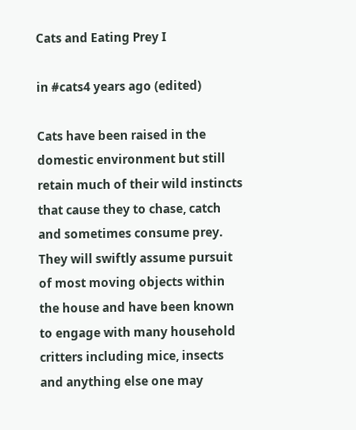Cats and Eating Prey I

in #cats4 years ago (edited)

Cats have been raised in the domestic environment but still retain much of their wild instincts that cause they to chase, catch and sometimes consume prey. They will swiftly assume pursuit of most moving objects within the house and have been known to engage with many household critters including mice, insects and anything else one may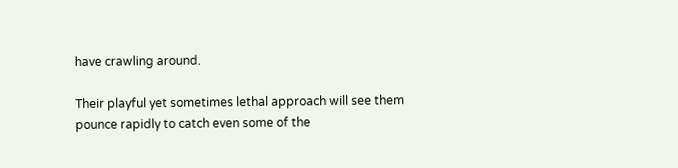have crawling around.

Their playful yet sometimes lethal approach will see them pounce rapidly to catch even some of the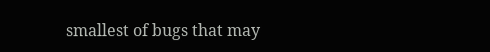smallest of bugs that may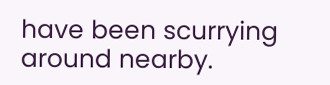have been scurrying around nearby.